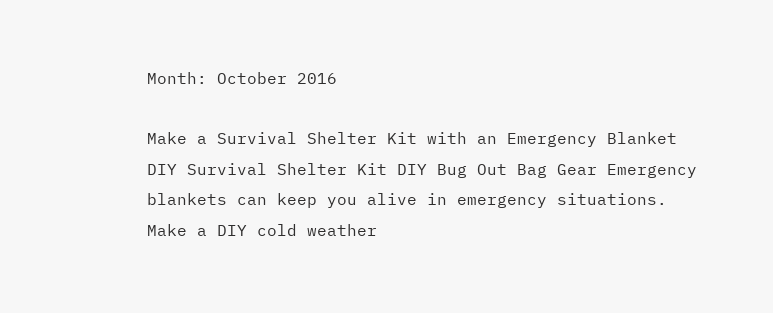Month: October 2016

Make a Survival Shelter Kit with an Emergency Blanket DIY Survival Shelter Kit DIY Bug Out Bag Gear Emergency blankets can keep you alive in emergency situations. Make a DIY cold weather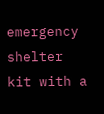emergency shelter kit with a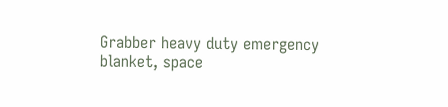Grabber heavy duty emergency blanket, space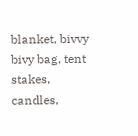blanket, bivvy bivy bag, tent stakes, candles,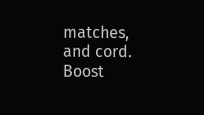matches, and cord. Boost